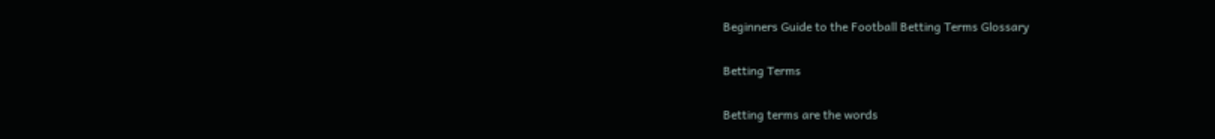Beginners Guide to the Football Betting Terms Glossary

Betting Terms

Betting terms are the words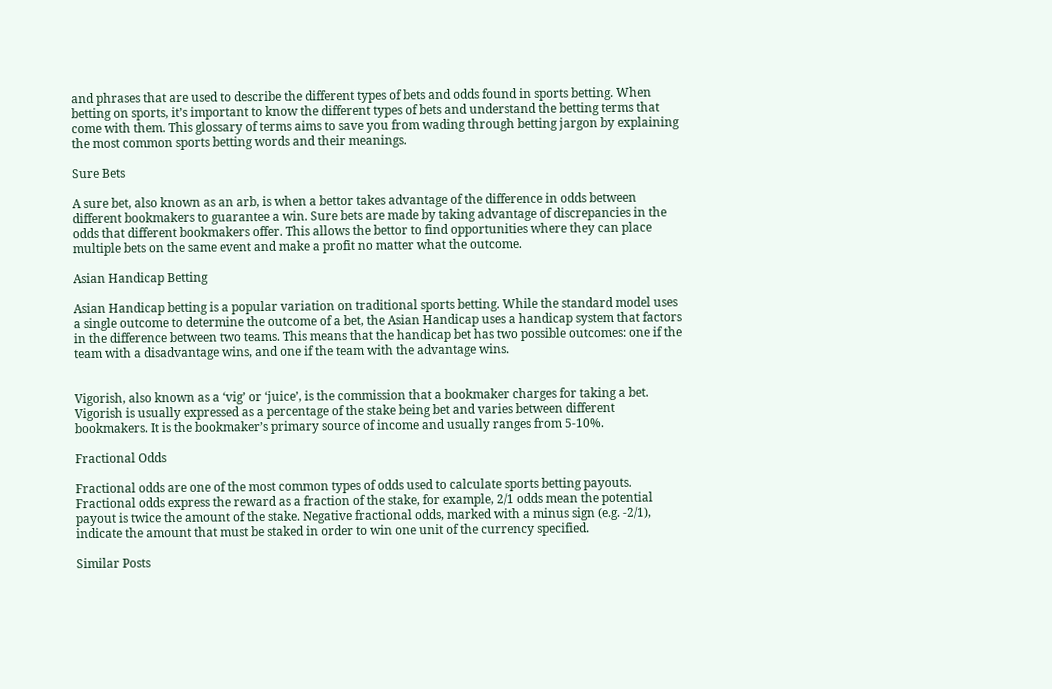and phrases that are used to describe the different types of bets and odds found in sports betting. When betting on sports, it’s important to know the different types of bets and understand the betting terms that come with them. This glossary of terms aims to save you from wading through betting jargon by explaining the most common sports betting words and their meanings.

Sure Bets

A sure bet, also known as an arb, is when a bettor takes advantage of the difference in odds between different bookmakers to guarantee a win. Sure bets are made by taking advantage of discrepancies in the odds that different bookmakers offer. This allows the bettor to find opportunities where they can place multiple bets on the same event and make a profit no matter what the outcome.

Asian Handicap Betting

Asian Handicap betting is a popular variation on traditional sports betting. While the standard model uses a single outcome to determine the outcome of a bet, the Asian Handicap uses a handicap system that factors in the difference between two teams. This means that the handicap bet has two possible outcomes: one if the team with a disadvantage wins, and one if the team with the advantage wins.


Vigorish, also known as a ‘vig’ or ‘juice’, is the commission that a bookmaker charges for taking a bet. Vigorish is usually expressed as a percentage of the stake being bet and varies between different bookmakers. It is the bookmaker’s primary source of income and usually ranges from 5-10%.

Fractional Odds

Fractional odds are one of the most common types of odds used to calculate sports betting payouts. Fractional odds express the reward as a fraction of the stake, for example, 2/1 odds mean the potential payout is twice the amount of the stake. Negative fractional odds, marked with a minus sign (e.g. -2/1), indicate the amount that must be staked in order to win one unit of the currency specified.

Similar Posts